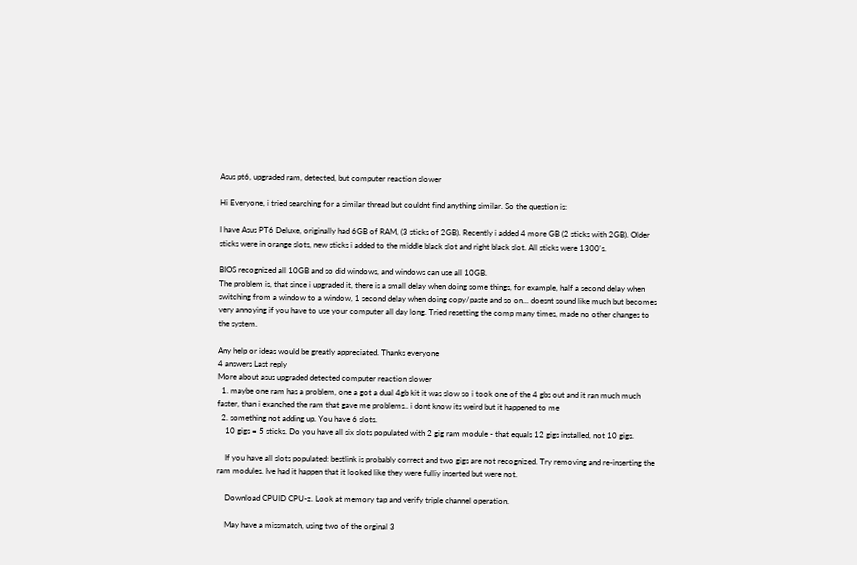Asus pt6, upgraded ram, detected, but computer reaction slower

Hi Everyone, i tried searching for a similar thread but couldnt find anything similar. So the question is:

I have Asus PT6 Deluxe, originally had 6GB of RAM, (3 sticks of 2GB). Recently i added 4 more GB (2 sticks with 2GB). Older sticks were in orange slots, new sticks i added to the middle black slot and right black slot. All sticks were 1300's.

BIOS recognized all 10GB and so did windows, and windows can use all 10GB.
The problem is, that since i upgraded it, there is a small delay when doing some things, for example, half a second delay when switching from a window to a window, 1 second delay when doing copy/paste and so on... doesnt sound like much but becomes very annoying if you have to use your computer all day long. Tried resetting the comp many times, made no other changes to the system.

Any help or ideas would be greatly appreciated. Thanks everyone
4 answers Last reply
More about asus upgraded detected computer reaction slower
  1. maybe one ram has a problem, one a got a dual 4gb kit it was slow so i took one of the 4 gbs out and it ran much much faster, than i exanched the ram that gave me problems.. i dont know its weird but it happened to me
  2. something not adding up. You have 6 slots.
    10 gigs = 5 sticks. Do you have all six slots populated with 2 gig ram module - that equals 12 gigs installed, not 10 gigs.

    If you have all slots populated: bestlink is probably correct and two gigs are not recognized. Try removing and re-inserting the ram modules. Ive had it happen that it looked like they were fulliy inserted but were not.

    Download CPUID CPU-z. Look at memory tap and verify triple channel operation.

    May have a missmatch, using two of the orginal 3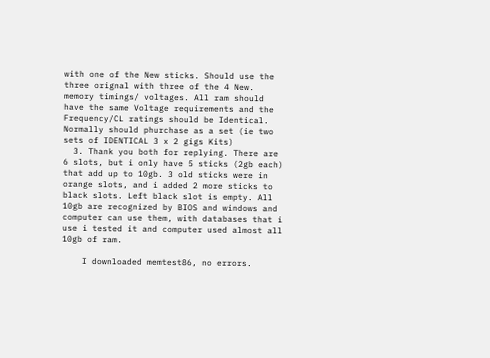with one of the New sticks. Should use the three orignal with three of the 4 New. memory timings/ voltages. All ram should have the same Voltage requirements and the Frequency/CL ratings should be Identical. Normally should phurchase as a set (ie two sets of IDENTICAL 3 x 2 gigs Kits)
  3. Thank you both for replying. There are 6 slots, but i only have 5 sticks (2gb each) that add up to 10gb. 3 old sticks were in orange slots, and i added 2 more sticks to black slots. Left black slot is empty. All 10gb are recognized by BIOS and windows and computer can use them, with databases that i use i tested it and computer used almost all 10gb of ram.

    I downloaded memtest86, no errors.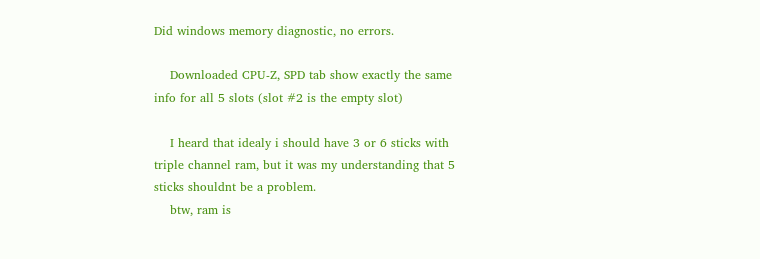Did windows memory diagnostic, no errors.

    Downloaded CPU-Z, SPD tab show exactly the same info for all 5 slots (slot #2 is the empty slot)

    I heard that idealy i should have 3 or 6 sticks with triple channel ram, but it was my understanding that 5 sticks shouldnt be a problem.
    btw, ram is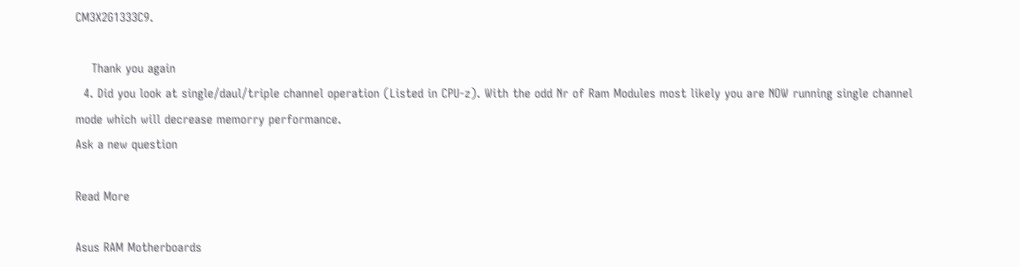CM3X2G1333C9.

    Thank you again
  4. Did you look at single/daul/triple channel operation (Listed in CPU-z). With the odd Nr of Ram Modules most likely you are NOW running single channel mode which will decrease memorry performance.
Ask a new question

Read More

Asus RAM Motherboards